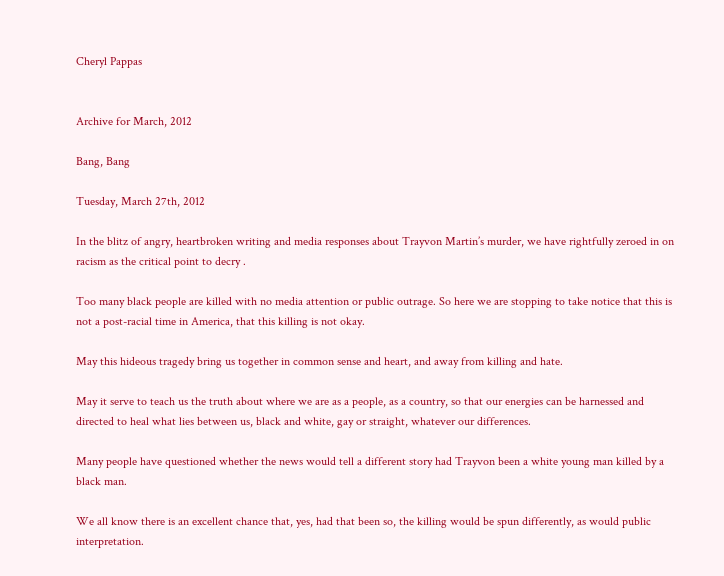Cheryl Pappas


Archive for March, 2012

Bang, Bang

Tuesday, March 27th, 2012

In the blitz of angry, heartbroken writing and media responses about Trayvon Martin’s murder, we have rightfully zeroed in on racism as the critical point to decry .

Too many black people are killed with no media attention or public outrage. So here we are stopping to take notice that this is not a post-racial time in America, that this killing is not okay.

May this hideous tragedy bring us together in common sense and heart, and away from killing and hate.

May it serve to teach us the truth about where we are as a people, as a country, so that our energies can be harnessed and directed to heal what lies between us, black and white, gay or straight, whatever our differences.

Many people have questioned whether the news would tell a different story had Trayvon been a white young man killed by a black man.

We all know there is an excellent chance that, yes, had that been so, the killing would be spun differently, as would public interpretation.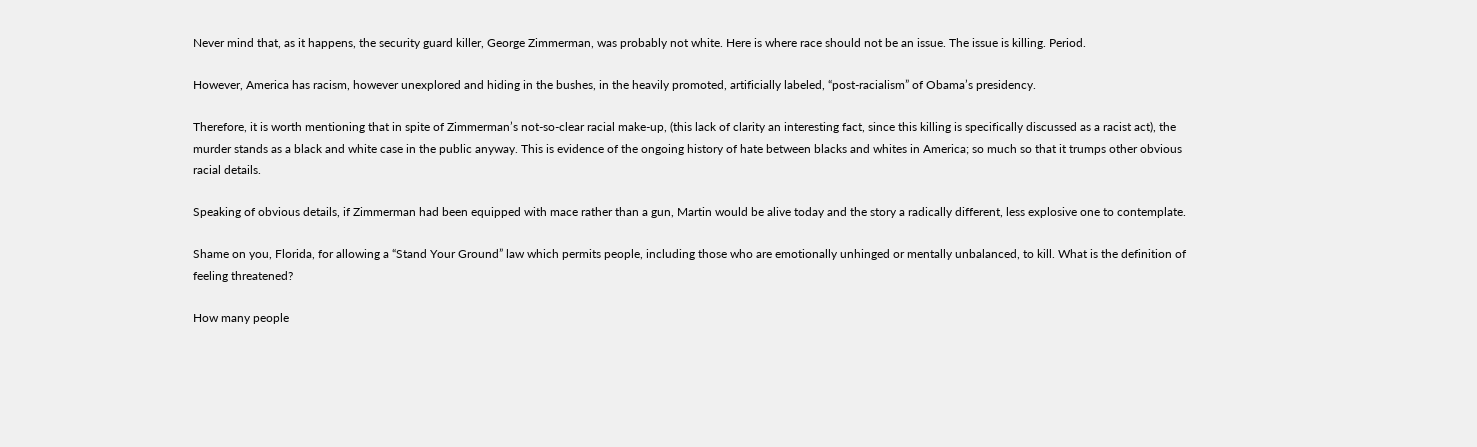Never mind that, as it happens, the security guard killer, George Zimmerman, was probably not white. Here is where race should not be an issue. The issue is killing. Period.

However, America has racism, however unexplored and hiding in the bushes, in the heavily promoted, artificially labeled, “post-racialism” of Obama’s presidency.

Therefore, it is worth mentioning that in spite of Zimmerman’s not-so-clear racial make-up, (this lack of clarity an interesting fact, since this killing is specifically discussed as a racist act), the murder stands as a black and white case in the public anyway. This is evidence of the ongoing history of hate between blacks and whites in America; so much so that it trumps other obvious racial details.

Speaking of obvious details, if Zimmerman had been equipped with mace rather than a gun, Martin would be alive today and the story a radically different, less explosive one to contemplate.

Shame on you, Florida, for allowing a “Stand Your Ground” law which permits people, including those who are emotionally unhinged or mentally unbalanced, to kill. What is the definition of feeling threatened?

How many people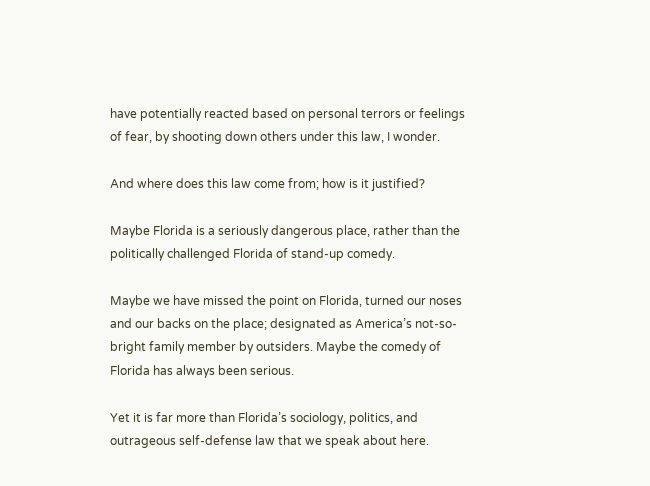have potentially reacted based on personal terrors or feelings of fear, by shooting down others under this law, I wonder.

And where does this law come from; how is it justified?

Maybe Florida is a seriously dangerous place, rather than the politically challenged Florida of stand-up comedy.

Maybe we have missed the point on Florida, turned our noses and our backs on the place; designated as America’s not-so-bright family member by outsiders. Maybe the comedy of Florida has always been serious.

Yet it is far more than Florida’s sociology, politics, and outrageous self-defense law that we speak about here.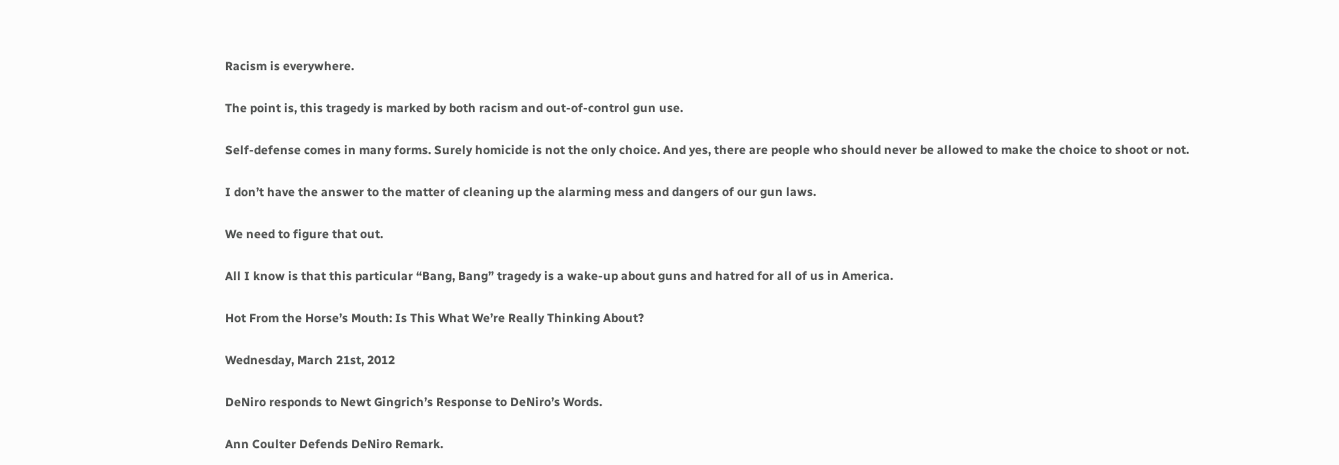Racism is everywhere.

The point is, this tragedy is marked by both racism and out-of-control gun use.

Self-defense comes in many forms. Surely homicide is not the only choice. And yes, there are people who should never be allowed to make the choice to shoot or not.

I don’t have the answer to the matter of cleaning up the alarming mess and dangers of our gun laws.

We need to figure that out.

All I know is that this particular “Bang, Bang” tragedy is a wake-up about guns and hatred for all of us in America.

Hot From the Horse’s Mouth: Is This What We’re Really Thinking About?

Wednesday, March 21st, 2012

DeNiro responds to Newt Gingrich’s Response to DeNiro’s Words.

Ann Coulter Defends DeNiro Remark.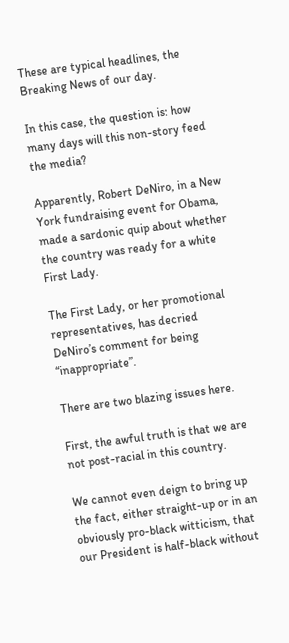These are typical headlines, the Breaking News of our day.

In this case, the question is: how many days will this non-story feed the media?

Apparently, Robert DeNiro, in a New York fundraising event for Obama, made a sardonic quip about whether the country was ready for a white First Lady.

The First Lady, or her promotional representatives, has decried DeNiro’s comment for being “inappropriate”.

There are two blazing issues here.

First, the awful truth is that we are not post-racial in this country.

We cannot even deign to bring up the fact, either straight-up or in an obviously pro-black witticism, that our President is half-black without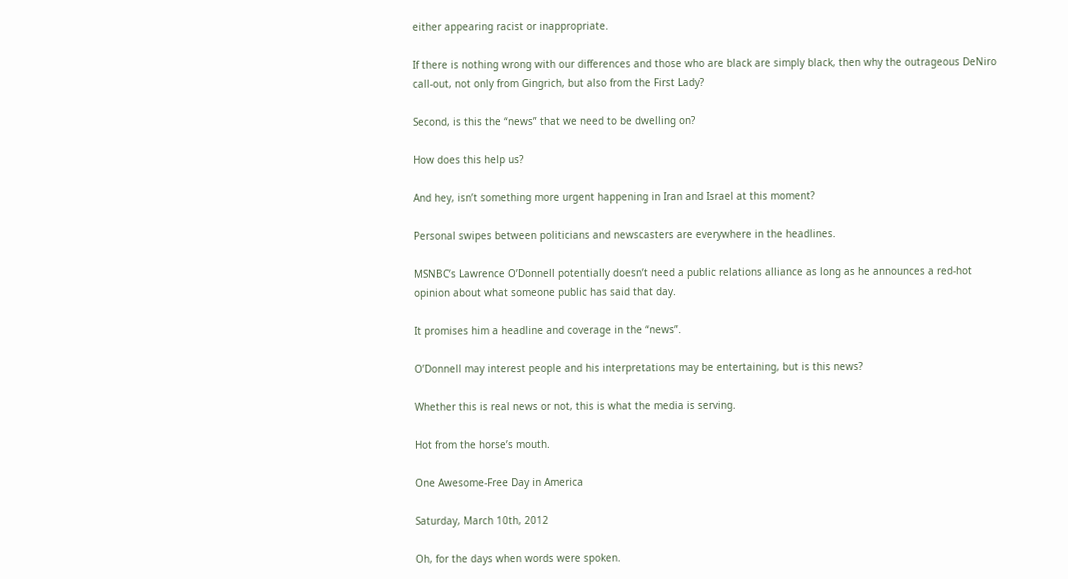either appearing racist or inappropriate.

If there is nothing wrong with our differences and those who are black are simply black, then why the outrageous DeNiro call-out, not only from Gingrich, but also from the First Lady?

Second, is this the “news” that we need to be dwelling on?

How does this help us?

And hey, isn’t something more urgent happening in Iran and Israel at this moment?

Personal swipes between politicians and newscasters are everywhere in the headlines.

MSNBC’s Lawrence O’Donnell potentially doesn’t need a public relations alliance as long as he announces a red-hot opinion about what someone public has said that day.

It promises him a headline and coverage in the “news”.

O’Donnell may interest people and his interpretations may be entertaining, but is this news?

Whether this is real news or not, this is what the media is serving.

Hot from the horse’s mouth.

One Awesome-Free Day in America

Saturday, March 10th, 2012

Oh, for the days when words were spoken.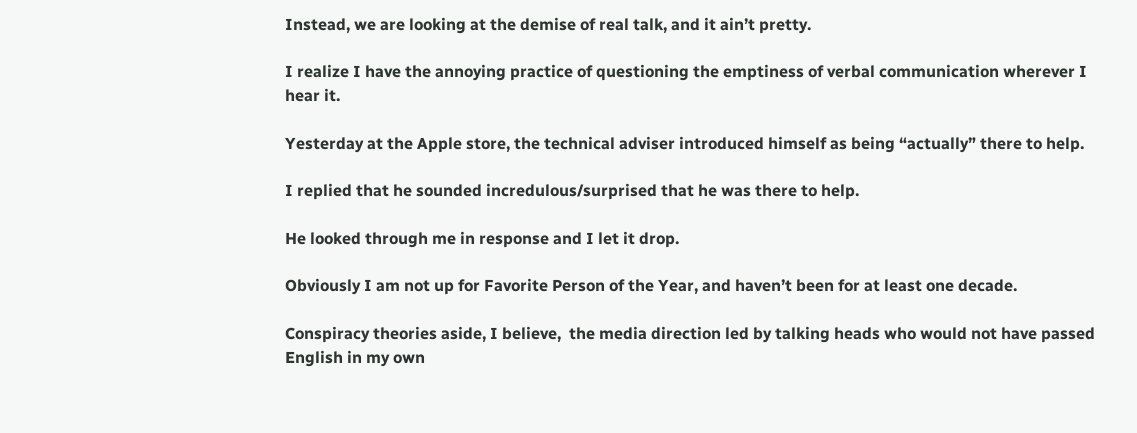Instead, we are looking at the demise of real talk, and it ain’t pretty.

I realize I have the annoying practice of questioning the emptiness of verbal communication wherever I hear it.

Yesterday at the Apple store, the technical adviser introduced himself as being “actually” there to help.

I replied that he sounded incredulous/surprised that he was there to help.

He looked through me in response and I let it drop.

Obviously I am not up for Favorite Person of the Year, and haven’t been for at least one decade.

Conspiracy theories aside, I believe,  the media direction led by talking heads who would not have passed English in my own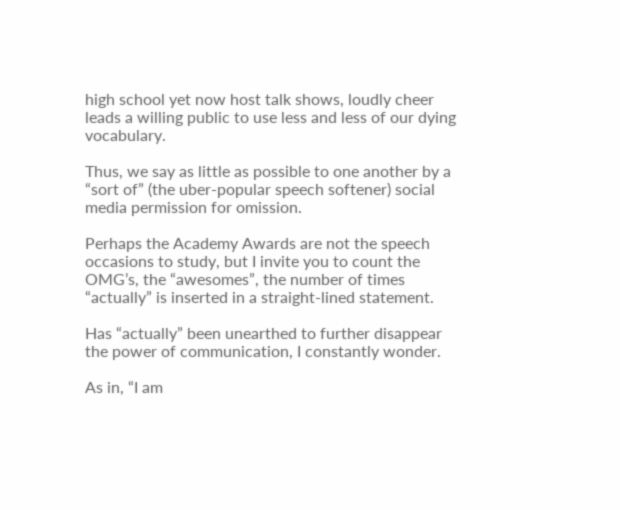high school yet now host talk shows, loudly cheer leads a willing public to use less and less of our dying vocabulary.

Thus, we say as little as possible to one another by a “sort of” (the uber-popular speech softener) social media permission for omission.

Perhaps the Academy Awards are not the speech occasions to study, but I invite you to count the OMG’s, the “awesomes”, the number of times “actually” is inserted in a straight-lined statement.

Has “actually” been unearthed to further disappear the power of communication, I constantly wonder.

As in, “I am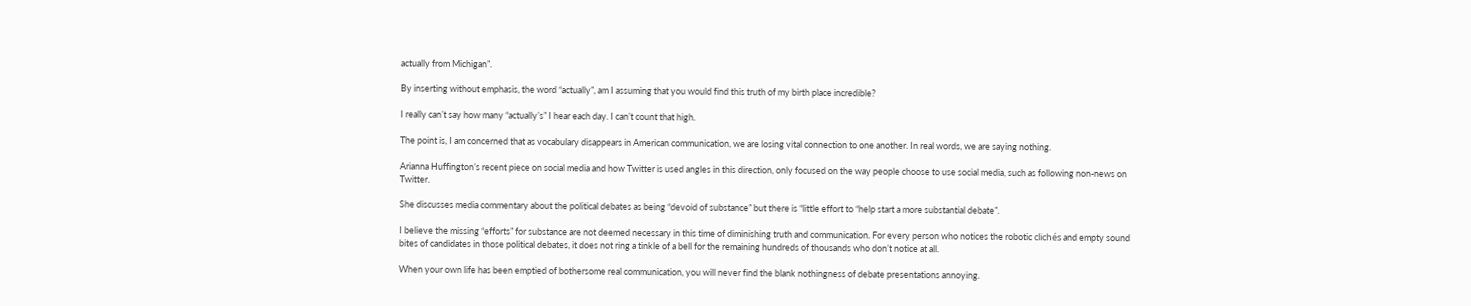actually from Michigan”.

By inserting without emphasis, the word “actually”, am I assuming that you would find this truth of my birth place incredible?

I really can’t say how many “actually’s” I hear each day. I can’t count that high.

The point is, I am concerned that as vocabulary disappears in American communication, we are losing vital connection to one another. In real words, we are saying nothing.

Arianna Huffington’s recent piece on social media and how Twitter is used angles in this direction, only focused on the way people choose to use social media, such as following non-news on Twitter.

She discusses media commentary about the political debates as being “devoid of substance” but there is “little effort to “help start a more substantial debate”.

I believe the missing “efforts” for substance are not deemed necessary in this time of diminishing truth and communication. For every person who notices the robotic clichés and empty sound bites of candidates in those political debates, it does not ring a tinkle of a bell for the remaining hundreds of thousands who don’t notice at all.

When your own life has been emptied of bothersome real communication, you will never find the blank nothingness of debate presentations annoying.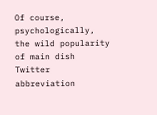Of course, psychologically, the wild popularity of main dish Twitter abbreviation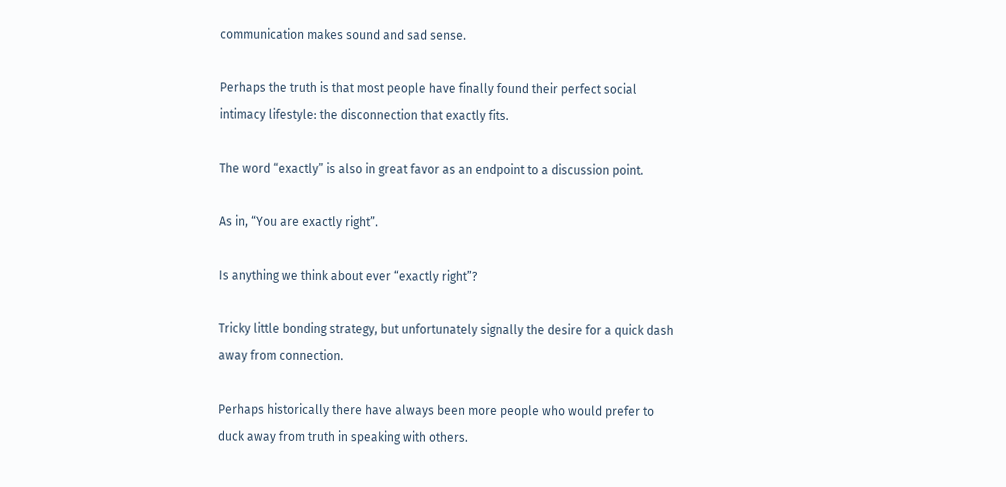communication makes sound and sad sense.

Perhaps the truth is that most people have finally found their perfect social intimacy lifestyle: the disconnection that exactly fits.

The word “exactly” is also in great favor as an endpoint to a discussion point.

As in, “You are exactly right”.

Is anything we think about ever “exactly right”?

Tricky little bonding strategy, but unfortunately signally the desire for a quick dash away from connection.

Perhaps historically there have always been more people who would prefer to duck away from truth in speaking with others.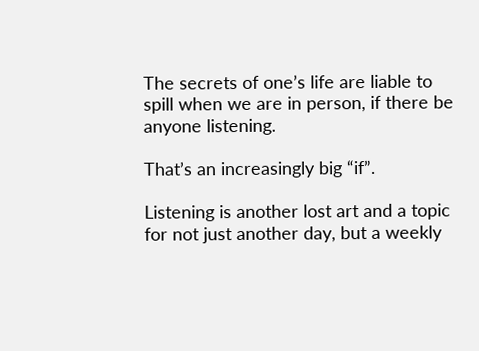The secrets of one’s life are liable to spill when we are in person, if there be anyone listening.

That’s an increasingly big “if”.

Listening is another lost art and a topic for not just another day, but a weekly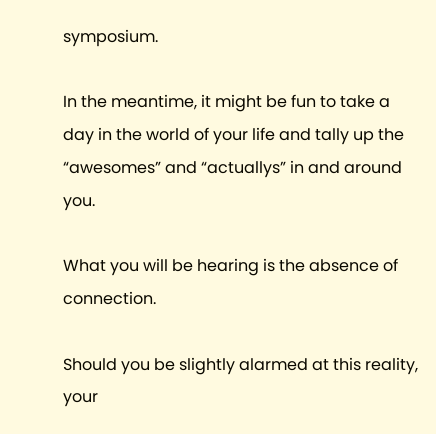symposium.

In the meantime, it might be fun to take a day in the world of your life and tally up the “awesomes” and “actuallys” in and around you.

What you will be hearing is the absence of connection.

Should you be slightly alarmed at this reality, your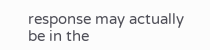response may actually be in the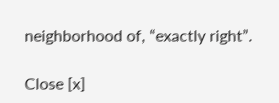neighborhood of, “exactly right”.

Close [x]